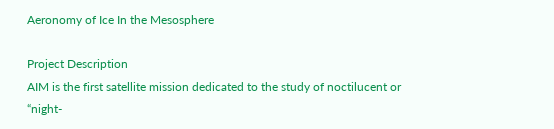Aeronomy of Ice In the Mesosphere

Project Description
AIM is the first satellite mission dedicated to the study of noctilucent or “night-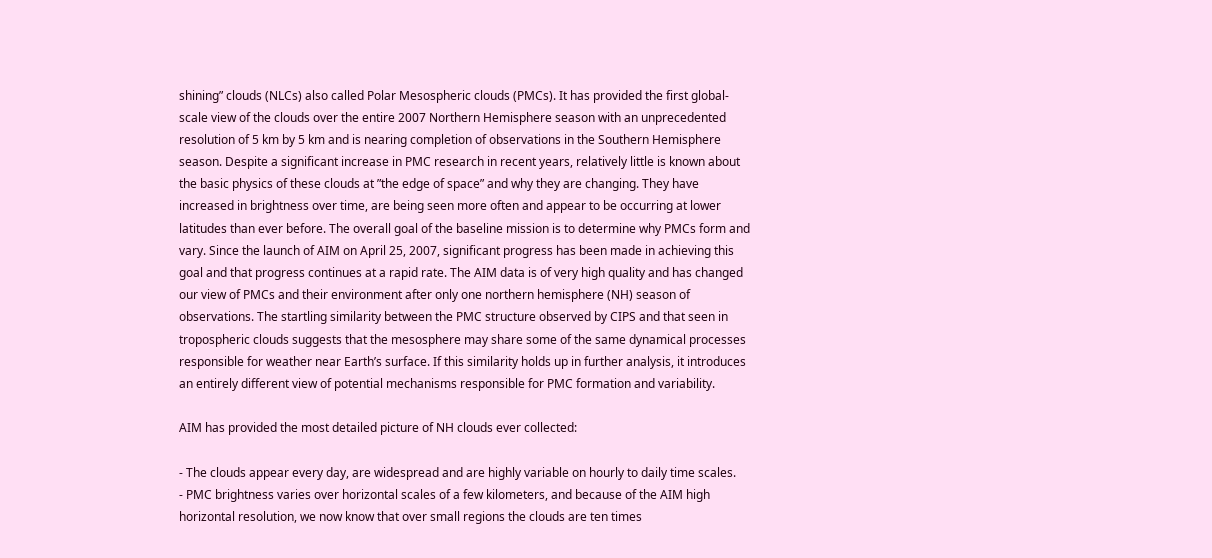shining” clouds (NLCs) also called Polar Mesospheric clouds (PMCs). It has provided the first global-scale view of the clouds over the entire 2007 Northern Hemisphere season with an unprecedented resolution of 5 km by 5 km and is nearing completion of observations in the Southern Hemisphere season. Despite a significant increase in PMC research in recent years, relatively little is known about the basic physics of these clouds at ”the edge of space” and why they are changing. They have increased in brightness over time, are being seen more often and appear to be occurring at lower latitudes than ever before. The overall goal of the baseline mission is to determine why PMCs form and vary. Since the launch of AIM on April 25, 2007, significant progress has been made in achieving this goal and that progress continues at a rapid rate. The AIM data is of very high quality and has changed our view of PMCs and their environment after only one northern hemisphere (NH) season of observations. The startling similarity between the PMC structure observed by CIPS and that seen in tropospheric clouds suggests that the mesosphere may share some of the same dynamical processes responsible for weather near Earth’s surface. If this similarity holds up in further analysis, it introduces an entirely different view of potential mechanisms responsible for PMC formation and variability.

AIM has provided the most detailed picture of NH clouds ever collected:

- The clouds appear every day, are widespread and are highly variable on hourly to daily time scales.
- PMC brightness varies over horizontal scales of a few kilometers, and because of the AIM high horizontal resolution, we now know that over small regions the clouds are ten times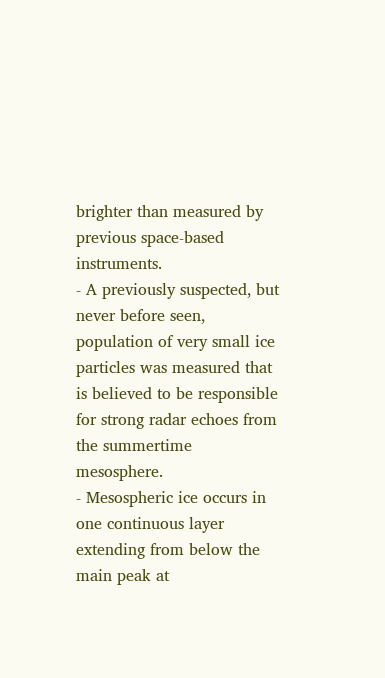brighter than measured by previous space-based instruments.
- A previously suspected, but never before seen, population of very small ice particles was measured that is believed to be responsible for strong radar echoes from the summertime mesosphere.
- Mesospheric ice occurs in one continuous layer extending from below the main peak at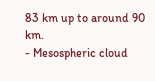83 km up to around 90 km.
- Mesospheric cloud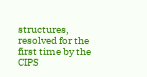structures, resolved for the first time by the CIPS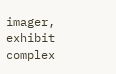imager, exhibit complex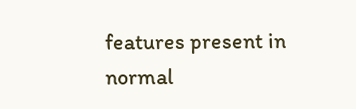features present in normal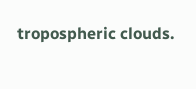tropospheric clouds.